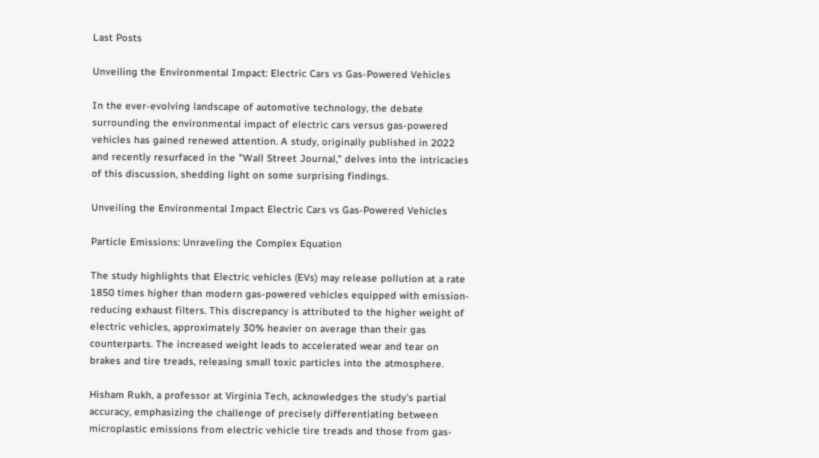Last Posts

Unveiling the Environmental Impact: Electric Cars vs Gas-Powered Vehicles

In the ever-evolving landscape of automotive technology, the debate surrounding the environmental impact of electric cars versus gas-powered vehicles has gained renewed attention. A study, originally published in 2022 and recently resurfaced in the "Wall Street Journal," delves into the intricacies of this discussion, shedding light on some surprising findings.

Unveiling the Environmental Impact Electric Cars vs Gas-Powered Vehicles

Particle Emissions: Unraveling the Complex Equation

The study highlights that Electric vehicles (EVs) may release pollution at a rate 1850 times higher than modern gas-powered vehicles equipped with emission-reducing exhaust filters. This discrepancy is attributed to the higher weight of electric vehicles, approximately 30% heavier on average than their gas counterparts. The increased weight leads to accelerated wear and tear on brakes and tire treads, releasing small toxic particles into the atmosphere.

Hisham Rukh, a professor at Virginia Tech, acknowledges the study's partial accuracy, emphasizing the challenge of precisely differentiating between microplastic emissions from electric vehicle tire treads and those from gas-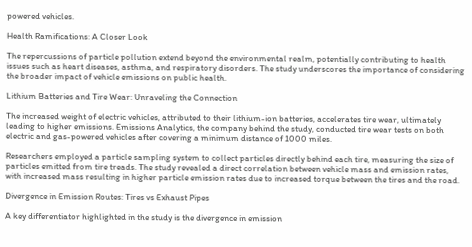powered vehicles.

Health Ramifications: A Closer Look

The repercussions of particle pollution extend beyond the environmental realm, potentially contributing to health issues such as heart diseases, asthma, and respiratory disorders. The study underscores the importance of considering the broader impact of vehicle emissions on public health.

Lithium Batteries and Tire Wear: Unraveling the Connection

The increased weight of electric vehicles, attributed to their lithium-ion batteries, accelerates tire wear, ultimately leading to higher emissions. Emissions Analytics, the company behind the study, conducted tire wear tests on both electric and gas-powered vehicles after covering a minimum distance of 1000 miles.

Researchers employed a particle sampling system to collect particles directly behind each tire, measuring the size of particles emitted from tire treads. The study revealed a direct correlation between vehicle mass and emission rates, with increased mass resulting in higher particle emission rates due to increased torque between the tires and the road.

Divergence in Emission Routes: Tires vs Exhaust Pipes

A key differentiator highlighted in the study is the divergence in emission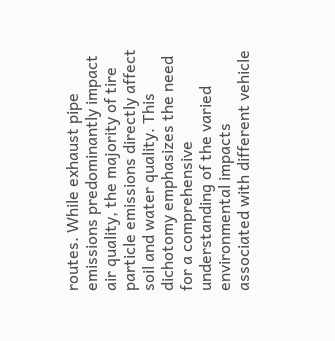routes. While exhaust pipe emissions predominantly impact air quality, the majority of tire particle emissions directly affect soil and water quality. This dichotomy emphasizes the need for a comprehensive understanding of the varied environmental impacts associated with different vehicle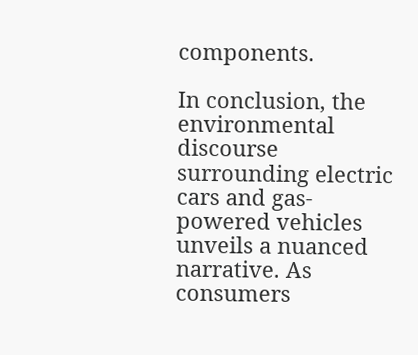components.

In conclusion, the environmental discourse surrounding electric cars and gas-powered vehicles unveils a nuanced narrative. As consumers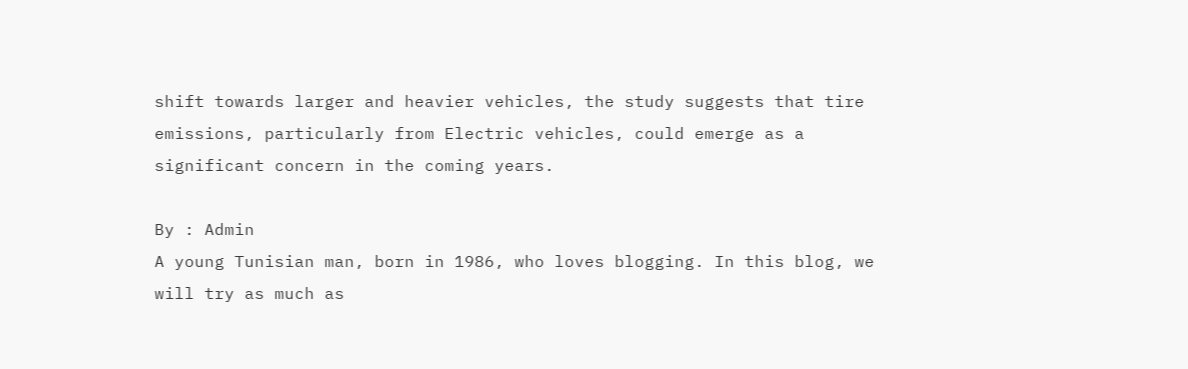shift towards larger and heavier vehicles, the study suggests that tire emissions, particularly from Electric vehicles, could emerge as a significant concern in the coming years.

By : Admin
A young Tunisian man, born in 1986, who loves blogging. In this blog, we will try as much as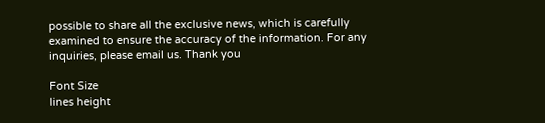possible to share all the exclusive news, which is carefully examined to ensure the accuracy of the information. For any inquiries, please email us. Thank you

Font Size
lines height